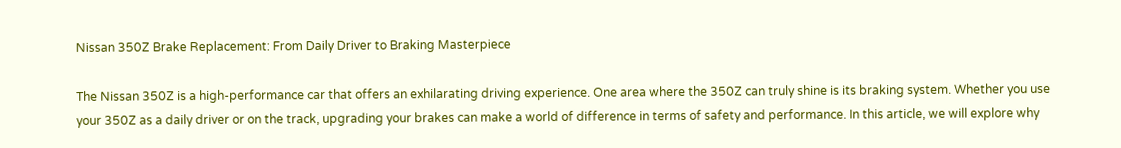Nissan 350Z Brake Replacement: From Daily Driver to Braking Masterpiece

The Nissan 350Z is a high-performance car that offers an exhilarating driving experience. One area where the 350Z can truly shine is its braking system. Whether you use your 350Z as a daily driver or on the track, upgrading your brakes can make a world of difference in terms of safety and performance. In this article, we will explore why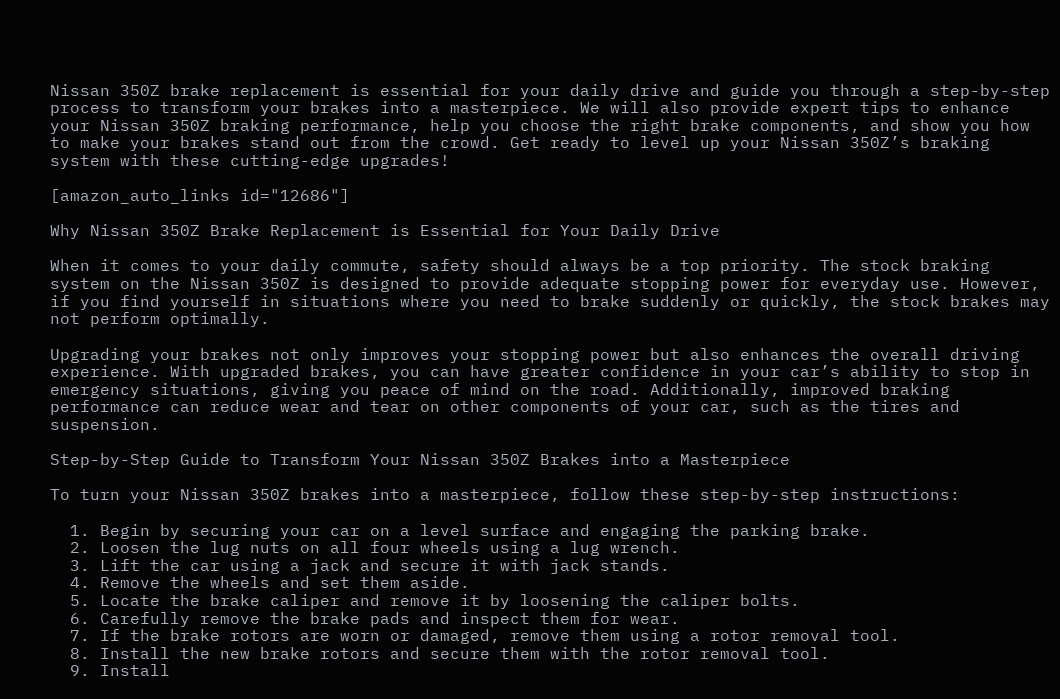Nissan 350Z brake replacement is essential for your daily drive and guide you through a step-by-step process to transform your brakes into a masterpiece. We will also provide expert tips to enhance your Nissan 350Z braking performance, help you choose the right brake components, and show you how to make your brakes stand out from the crowd. Get ready to level up your Nissan 350Z’s braking system with these cutting-edge upgrades!

[amazon_auto_links id="12686"]

Why Nissan 350Z Brake Replacement is Essential for Your Daily Drive

When it comes to your daily commute, safety should always be a top priority. The stock braking system on the Nissan 350Z is designed to provide adequate stopping power for everyday use. However, if you find yourself in situations where you need to brake suddenly or quickly, the stock brakes may not perform optimally.

Upgrading your brakes not only improves your stopping power but also enhances the overall driving experience. With upgraded brakes, you can have greater confidence in your car’s ability to stop in emergency situations, giving you peace of mind on the road. Additionally, improved braking performance can reduce wear and tear on other components of your car, such as the tires and suspension.

Step-by-Step Guide to Transform Your Nissan 350Z Brakes into a Masterpiece

To turn your Nissan 350Z brakes into a masterpiece, follow these step-by-step instructions:

  1. Begin by securing your car on a level surface and engaging the parking brake.
  2. Loosen the lug nuts on all four wheels using a lug wrench.
  3. Lift the car using a jack and secure it with jack stands.
  4. Remove the wheels and set them aside.
  5. Locate the brake caliper and remove it by loosening the caliper bolts.
  6. Carefully remove the brake pads and inspect them for wear.
  7. If the brake rotors are worn or damaged, remove them using a rotor removal tool.
  8. Install the new brake rotors and secure them with the rotor removal tool.
  9. Install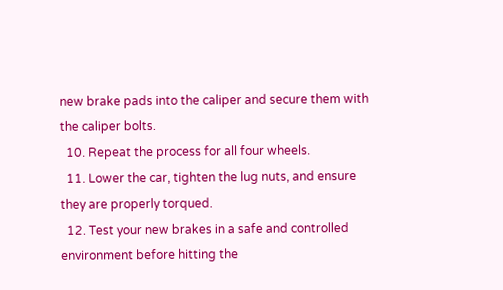new brake pads into the caliper and secure them with the caliper bolts.
  10. Repeat the process for all four wheels.
  11. Lower the car, tighten the lug nuts, and ensure they are properly torqued.
  12. Test your new brakes in a safe and controlled environment before hitting the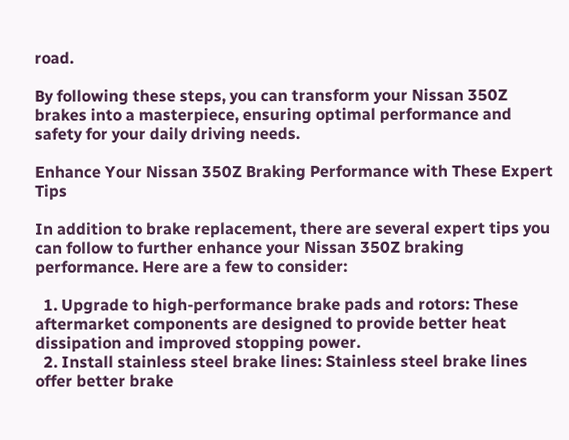road.

By following these steps, you can transform your Nissan 350Z brakes into a masterpiece, ensuring optimal performance and safety for your daily driving needs.

Enhance Your Nissan 350Z Braking Performance with These Expert Tips

In addition to brake replacement, there are several expert tips you can follow to further enhance your Nissan 350Z braking performance. Here are a few to consider:

  1. Upgrade to high-performance brake pads and rotors: These aftermarket components are designed to provide better heat dissipation and improved stopping power.
  2. Install stainless steel brake lines: Stainless steel brake lines offer better brake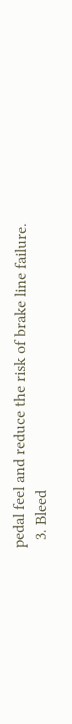pedal feel and reduce the risk of brake line failure.
  3. Bleed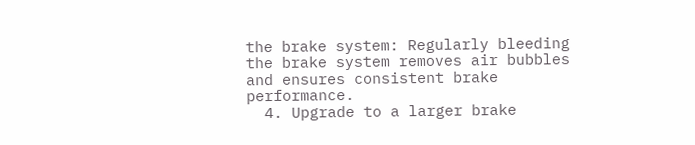the brake system: Regularly bleeding the brake system removes air bubbles and ensures consistent brake performance.
  4. Upgrade to a larger brake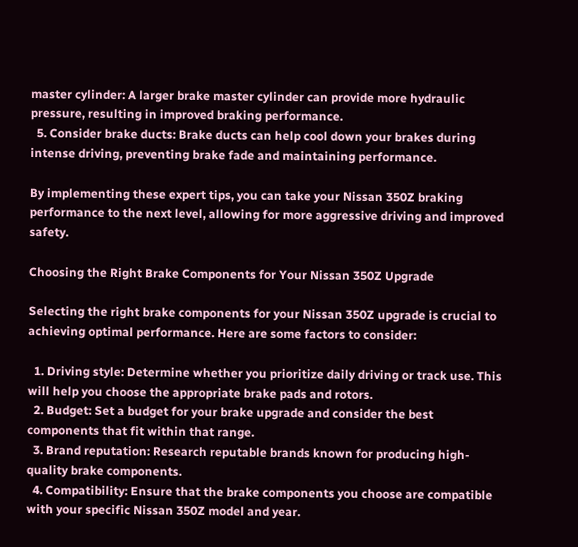master cylinder: A larger brake master cylinder can provide more hydraulic pressure, resulting in improved braking performance.
  5. Consider brake ducts: Brake ducts can help cool down your brakes during intense driving, preventing brake fade and maintaining performance.

By implementing these expert tips, you can take your Nissan 350Z braking performance to the next level, allowing for more aggressive driving and improved safety.

Choosing the Right Brake Components for Your Nissan 350Z Upgrade

Selecting the right brake components for your Nissan 350Z upgrade is crucial to achieving optimal performance. Here are some factors to consider:

  1. Driving style: Determine whether you prioritize daily driving or track use. This will help you choose the appropriate brake pads and rotors.
  2. Budget: Set a budget for your brake upgrade and consider the best components that fit within that range.
  3. Brand reputation: Research reputable brands known for producing high-quality brake components.
  4. Compatibility: Ensure that the brake components you choose are compatible with your specific Nissan 350Z model and year.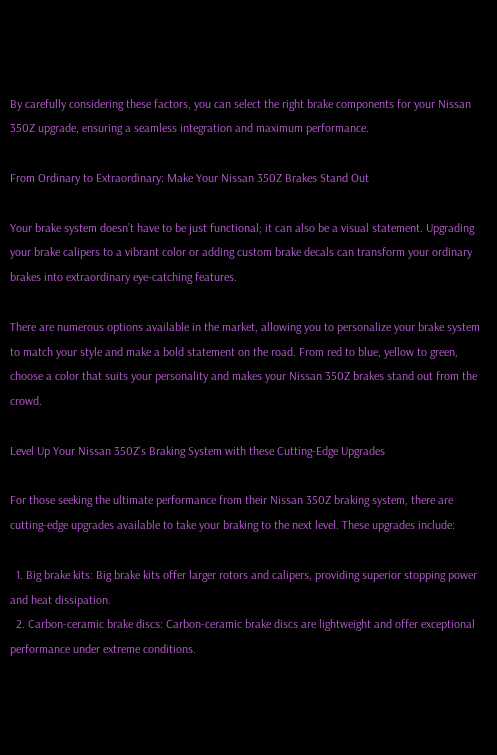By carefully considering these factors, you can select the right brake components for your Nissan 350Z upgrade, ensuring a seamless integration and maximum performance.

From Ordinary to Extraordinary: Make Your Nissan 350Z Brakes Stand Out

Your brake system doesn’t have to be just functional; it can also be a visual statement. Upgrading your brake calipers to a vibrant color or adding custom brake decals can transform your ordinary brakes into extraordinary eye-catching features.

There are numerous options available in the market, allowing you to personalize your brake system to match your style and make a bold statement on the road. From red to blue, yellow to green, choose a color that suits your personality and makes your Nissan 350Z brakes stand out from the crowd.

Level Up Your Nissan 350Z’s Braking System with these Cutting-Edge Upgrades

For those seeking the ultimate performance from their Nissan 350Z braking system, there are cutting-edge upgrades available to take your braking to the next level. These upgrades include:

  1. Big brake kits: Big brake kits offer larger rotors and calipers, providing superior stopping power and heat dissipation.
  2. Carbon-ceramic brake discs: Carbon-ceramic brake discs are lightweight and offer exceptional performance under extreme conditions.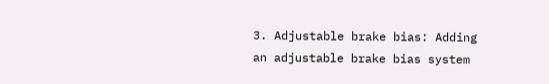3. Adjustable brake bias: Adding an adjustable brake bias system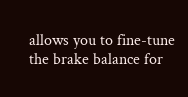allows you to fine-tune the brake balance for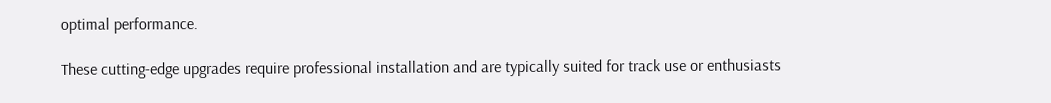optimal performance.

These cutting-edge upgrades require professional installation and are typically suited for track use or enthusiasts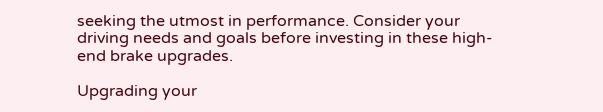seeking the utmost in performance. Consider your driving needs and goals before investing in these high-end brake upgrades.

Upgrading your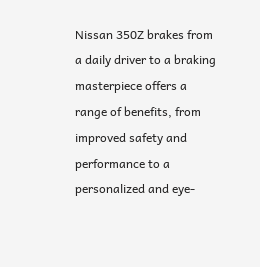Nissan 350Z brakes from a daily driver to a braking masterpiece offers a range of benefits, from improved safety and performance to a personalized and eye-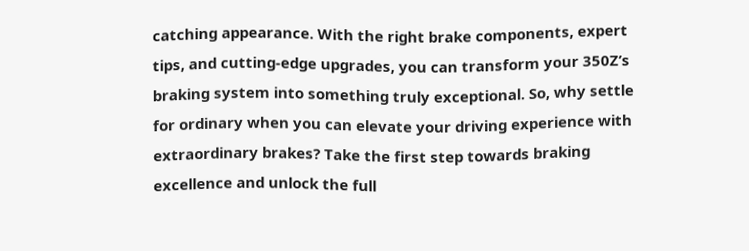catching appearance. With the right brake components, expert tips, and cutting-edge upgrades, you can transform your 350Z’s braking system into something truly exceptional. So, why settle for ordinary when you can elevate your driving experience with extraordinary brakes? Take the first step towards braking excellence and unlock the full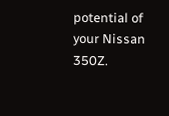potential of your Nissan 350Z.